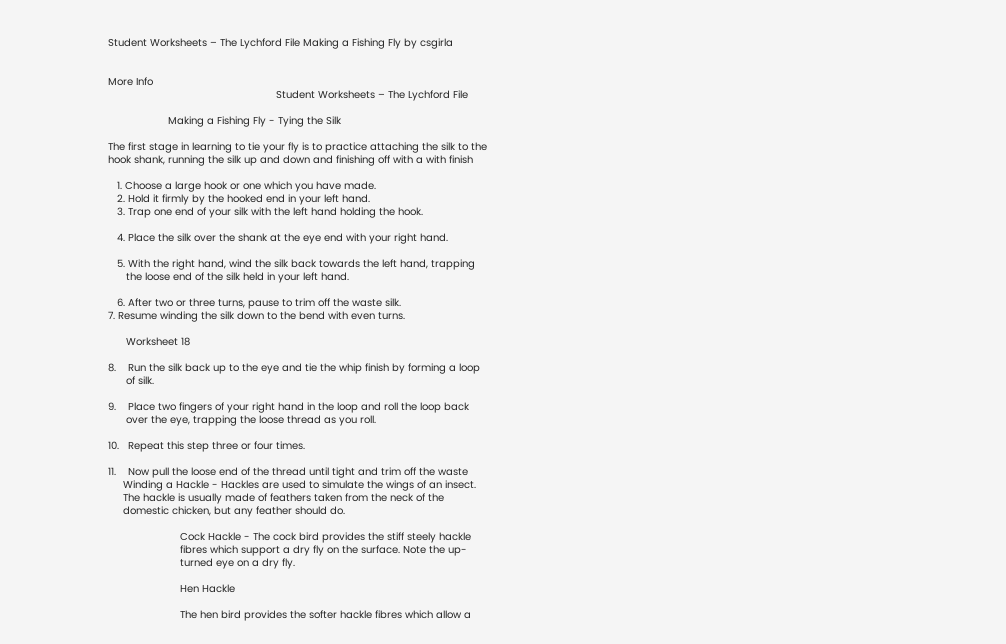Student Worksheets – The Lychford File Making a Fishing Fly by csgirla


More Info
                                                        Student Worksheets – The Lychford File

                    Making a Fishing Fly - Tying the Silk

The first stage in learning to tie your fly is to practice attaching the silk to the
hook shank, running the silk up and down and finishing off with a with finish

   1. Choose a large hook or one which you have made.
   2. Hold it firmly by the hooked end in your left hand.
   3. Trap one end of your silk with the left hand holding the hook.

   4. Place the silk over the shank at the eye end with your right hand.

   5. With the right hand, wind the silk back towards the left hand, trapping
      the loose end of the silk held in your left hand.

   6. After two or three turns, pause to trim off the waste silk.
7. Resume winding the silk down to the bend with even turns.

      Worksheet 18

8.    Run the silk back up to the eye and tie the whip finish by forming a loop
      of silk.

9.    Place two fingers of your right hand in the loop and roll the loop back
      over the eye, trapping the loose thread as you roll.

10.   Repeat this step three or four times.

11.    Now pull the loose end of the thread until tight and trim off the waste
     Winding a Hackle - Hackles are used to simulate the wings of an insect.
     The hackle is usually made of feathers taken from the neck of the
     domestic chicken, but any feather should do.

                        Cock Hackle - The cock bird provides the stiff steely hackle
                        fibres which support a dry fly on the surface. Note the up-
                        turned eye on a dry fly.

                        Hen Hackle

                        The hen bird provides the softer hackle fibres which allow a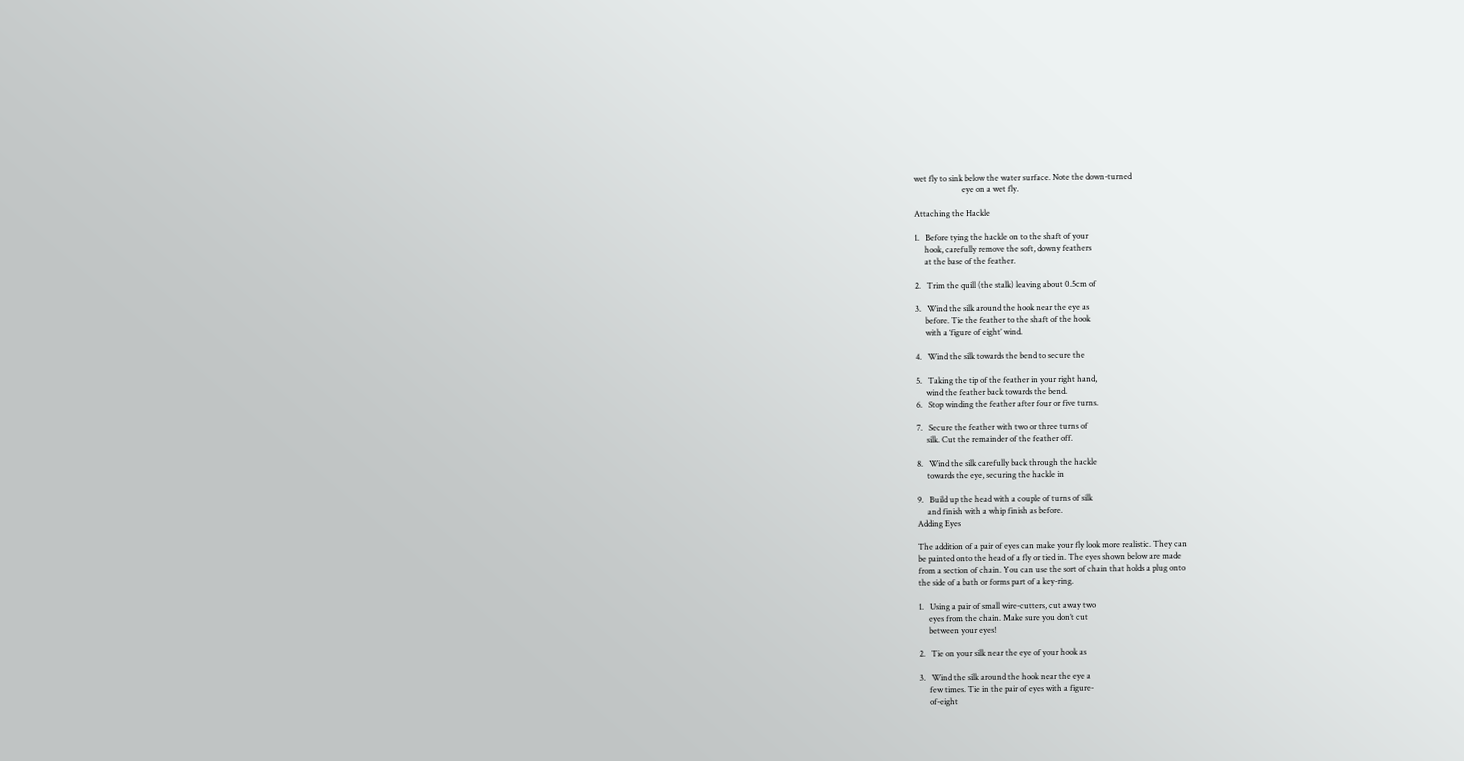wet fly to sink below the water surface. Note the down-turned
                        eye on a wet fly.

Attaching the Hackle

1.   Before tying the hackle on to the shaft of your
     hook, carefully remove the soft, downy feathers
     at the base of the feather.

2.   Trim the quill (the stalk) leaving about 0.5cm of

3.   Wind the silk around the hook near the eye as
     before. Tie the feather to the shaft of the hook
     with a ‘figure of eight’ wind.

4.   Wind the silk towards the bend to secure the

5.   Taking the tip of the feather in your right hand,
     wind the feather back towards the bend.
6.   Stop winding the feather after four or five turns.

7.   Secure the feather with two or three turns of
     silk. Cut the remainder of the feather off.

8.   Wind the silk carefully back through the hackle
     towards the eye, securing the hackle in

9.   Build up the head with a couple of turns of silk
     and finish with a whip finish as before.
Adding Eyes

The addition of a pair of eyes can make your fly look more realistic. They can
be painted onto the head of a fly or tied in. The eyes shown below are made
from a section of chain. You can use the sort of chain that holds a plug onto
the side of a bath or forms part of a key-ring.

1.   Using a pair of small wire-cutters, cut away two
     eyes from the chain. Make sure you don’t cut
     between your eyes!

2.   Tie on your silk near the eye of your hook as

3.   Wind the silk around the hook near the eye a
     few times. Tie in the pair of eyes with a figure-
     of-eight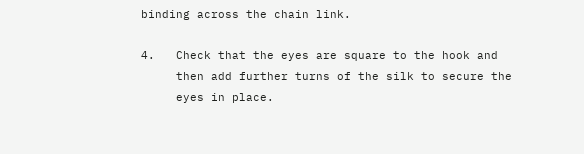binding across the chain link.

4.   Check that the eyes are square to the hook and
     then add further turns of the silk to secure the
     eyes in place.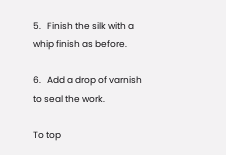5.   Finish the silk with a whip finish as before.

6.   Add a drop of varnish to seal the work.

To top